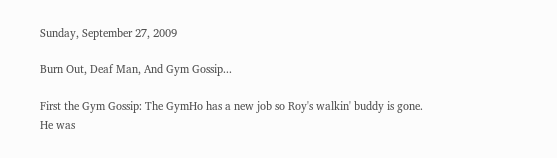Sunday, September 27, 2009

Burn Out, Deaf Man, And Gym Gossip...

First the Gym Gossip: The GymHo has a new job so Roy's walkin' buddy is gone.
He was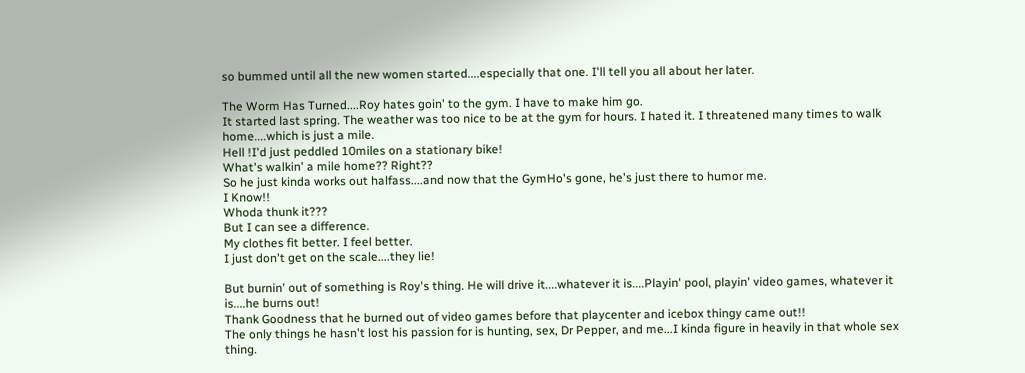so bummed until all the new women started....especially that one. I'll tell you all about her later.

The Worm Has Turned....Roy hates goin' to the gym. I have to make him go.
It started last spring. The weather was too nice to be at the gym for hours. I hated it. I threatened many times to walk home....which is just a mile.
Hell !I'd just peddled 10miles on a stationary bike!
What's walkin' a mile home?? Right??
So he just kinda works out halfass....and now that the GymHo's gone, he's just there to humor me.
I Know!!
Whoda thunk it???
But I can see a difference.
My clothes fit better. I feel better.
I just don't get on the scale....they lie!

But burnin' out of something is Roy's thing. He will drive it....whatever it is....Playin' pool, playin' video games, whatever it is....he burns out!
Thank Goodness that he burned out of video games before that playcenter and icebox thingy came out!!
The only things he hasn't lost his passion for is hunting, sex, Dr Pepper, and me...I kinda figure in heavily in that whole sex thing.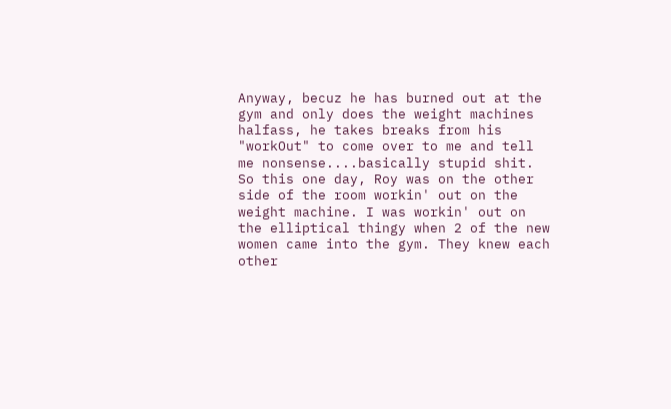Anyway, becuz he has burned out at the gym and only does the weight machines halfass, he takes breaks from his "workOut" to come over to me and tell me nonsense....basically stupid shit.
So this one day, Roy was on the other side of the room workin' out on the weight machine. I was workin' out on the elliptical thingy when 2 of the new women came into the gym. They knew each other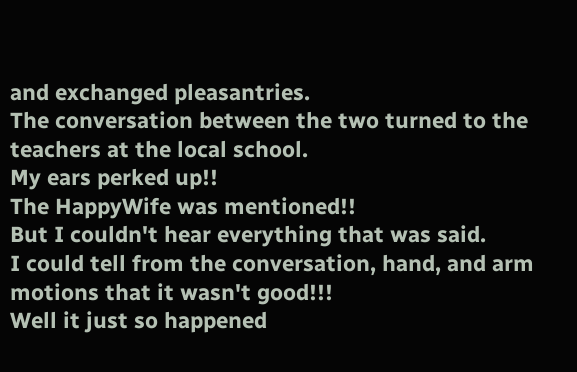and exchanged pleasantries.
The conversation between the two turned to the teachers at the local school.
My ears perked up!!
The HappyWife was mentioned!!
But I couldn't hear everything that was said.
I could tell from the conversation, hand, and arm motions that it wasn't good!!!
Well it just so happened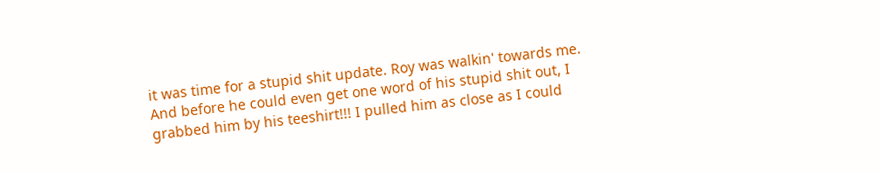it was time for a stupid shit update. Roy was walkin' towards me. And before he could even get one word of his stupid shit out, I grabbed him by his teeshirt!!! I pulled him as close as I could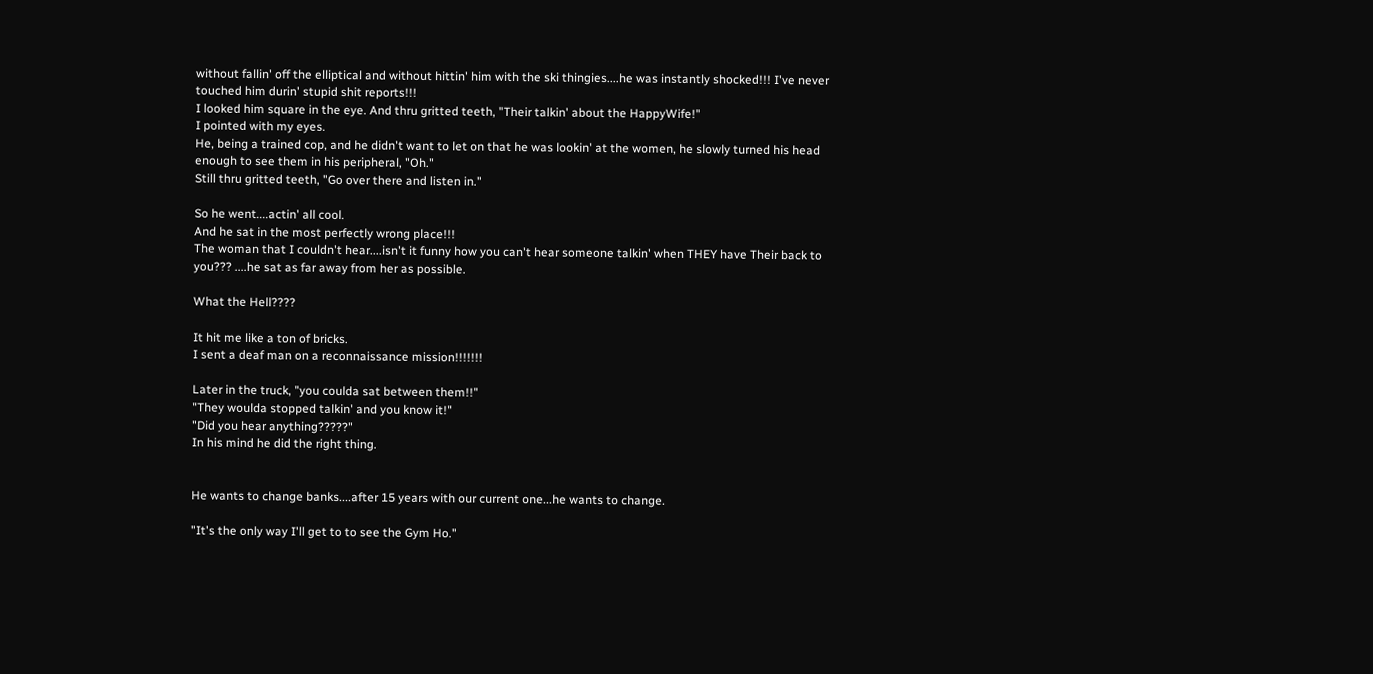without fallin' off the elliptical and without hittin' him with the ski thingies....he was instantly shocked!!! I've never touched him durin' stupid shit reports!!!
I looked him square in the eye. And thru gritted teeth, "Their talkin' about the HappyWife!"
I pointed with my eyes.
He, being a trained cop, and he didn't want to let on that he was lookin' at the women, he slowly turned his head enough to see them in his peripheral, "Oh."
Still thru gritted teeth, "Go over there and listen in."

So he went....actin' all cool.
And he sat in the most perfectly wrong place!!!
The woman that I couldn't hear....isn't it funny how you can't hear someone talkin' when THEY have Their back to you??? ....he sat as far away from her as possible.

What the Hell????

It hit me like a ton of bricks.
I sent a deaf man on a reconnaissance mission!!!!!!!

Later in the truck, "you coulda sat between them!!"
"They woulda stopped talkin' and you know it!"
"Did you hear anything?????"
In his mind he did the right thing.


He wants to change banks....after 15 years with our current one...he wants to change.

"It's the only way I'll get to to see the Gym Ho."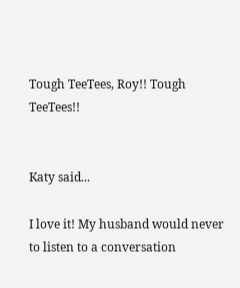Tough TeeTees, Roy!! Tough TeeTees!!


Katy said...

I love it! My husband would never to listen to a conversation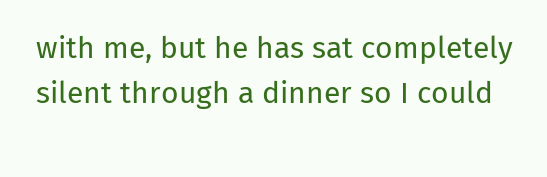with me, but he has sat completely silent through a dinner so I could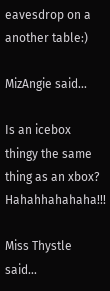eavesdrop on a another table:)

MizAngie said...

Is an icebox thingy the same thing as an xbox? Hahahhahahaha!!!

Miss Thystle said...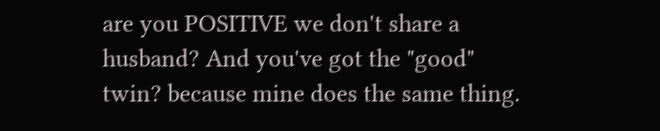are you POSITIVE we don't share a husband? And you've got the "good" twin? because mine does the same thing.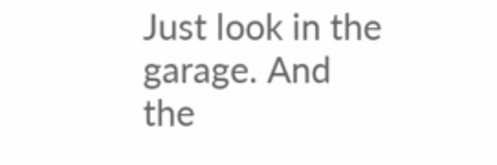Just look in the garage. And the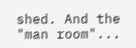shed. And the "man room"...